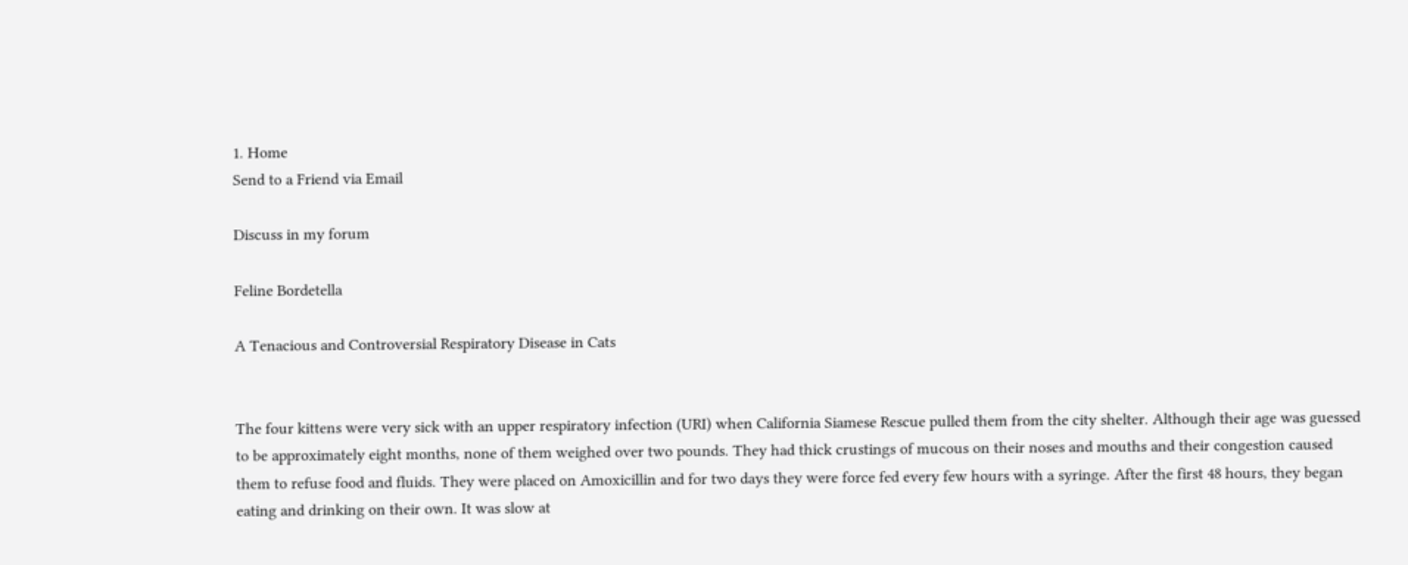1. Home
Send to a Friend via Email

Discuss in my forum

Feline Bordetella

A Tenacious and Controversial Respiratory Disease in Cats


The four kittens were very sick with an upper respiratory infection (URI) when California Siamese Rescue pulled them from the city shelter. Although their age was guessed to be approximately eight months, none of them weighed over two pounds. They had thick crustings of mucous on their noses and mouths and their congestion caused them to refuse food and fluids. They were placed on Amoxicillin and for two days they were force fed every few hours with a syringe. After the first 48 hours, they began eating and drinking on their own. It was slow at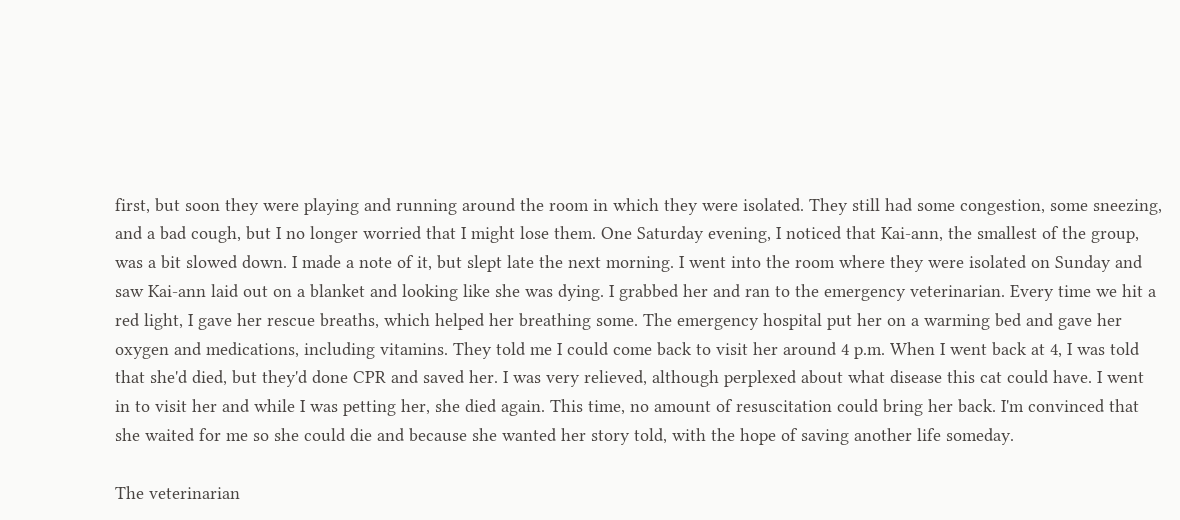first, but soon they were playing and running around the room in which they were isolated. They still had some congestion, some sneezing, and a bad cough, but I no longer worried that I might lose them. One Saturday evening, I noticed that Kai-ann, the smallest of the group, was a bit slowed down. I made a note of it, but slept late the next morning. I went into the room where they were isolated on Sunday and saw Kai-ann laid out on a blanket and looking like she was dying. I grabbed her and ran to the emergency veterinarian. Every time we hit a red light, I gave her rescue breaths, which helped her breathing some. The emergency hospital put her on a warming bed and gave her oxygen and medications, including vitamins. They told me I could come back to visit her around 4 p.m. When I went back at 4, I was told that she'd died, but they'd done CPR and saved her. I was very relieved, although perplexed about what disease this cat could have. I went in to visit her and while I was petting her, she died again. This time, no amount of resuscitation could bring her back. I'm convinced that she waited for me so she could die and because she wanted her story told, with the hope of saving another life someday.

The veterinarian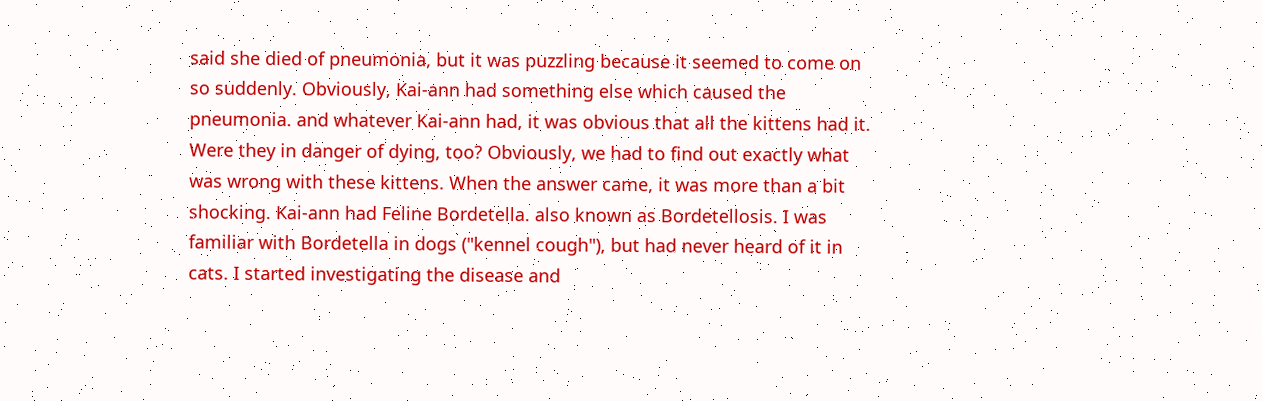said she died of pneumonia, but it was puzzling because it seemed to come on so suddenly. Obviously, Kai-ann had something else which caused the pneumonia. and whatever Kai-ann had, it was obvious that all the kittens had it. Were they in danger of dying, too? Obviously, we had to find out exactly what was wrong with these kittens. When the answer came, it was more than a bit shocking. Kai-ann had Feline Bordetella. also known as Bordetellosis. I was familiar with Bordetella in dogs ("kennel cough"), but had never heard of it in cats. I started investigating the disease and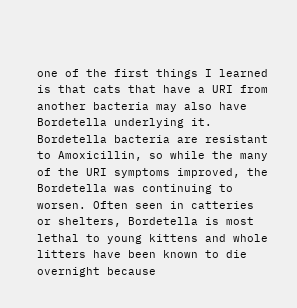one of the first things I learned is that cats that have a URI from another bacteria may also have Bordetella underlying it. Bordetella bacteria are resistant to Amoxicillin, so while the many of the URI symptoms improved, the Bordetella was continuing to worsen. Often seen in catteries or shelters, Bordetella is most lethal to young kittens and whole litters have been known to die overnight because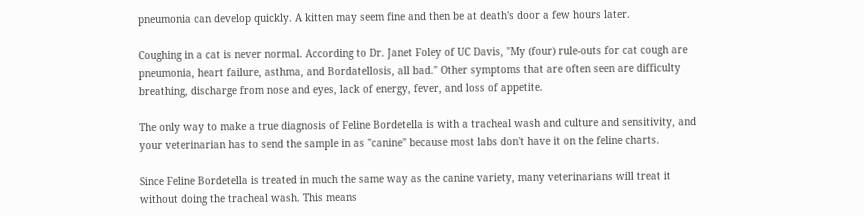pneumonia can develop quickly. A kitten may seem fine and then be at death's door a few hours later.

Coughing in a cat is never normal. According to Dr. Janet Foley of UC Davis, "My (four) rule-outs for cat cough are pneumonia, heart failure, asthma, and Bordatellosis, all bad." Other symptoms that are often seen are difficulty breathing, discharge from nose and eyes, lack of energy, fever, and loss of appetite.

The only way to make a true diagnosis of Feline Bordetella is with a tracheal wash and culture and sensitivity, and your veterinarian has to send the sample in as "canine" because most labs don't have it on the feline charts.

Since Feline Bordetella is treated in much the same way as the canine variety, many veterinarians will treat it without doing the tracheal wash. This means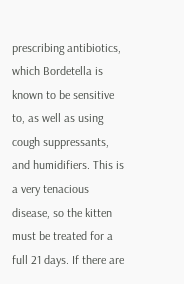prescribing antibiotics, which Bordetella is known to be sensitive to, as well as using cough suppressants, and humidifiers. This is a very tenacious disease, so the kitten must be treated for a full 21 days. If there are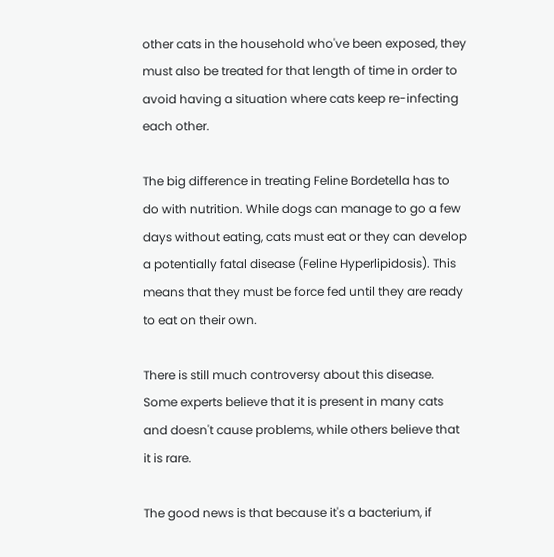other cats in the household who've been exposed, they must also be treated for that length of time in order to avoid having a situation where cats keep re-infecting each other.

The big difference in treating Feline Bordetella has to do with nutrition. While dogs can manage to go a few days without eating, cats must eat or they can develop a potentially fatal disease (Feline Hyperlipidosis). This means that they must be force fed until they are ready to eat on their own.

There is still much controversy about this disease. Some experts believe that it is present in many cats and doesn't cause problems, while others believe that it is rare.

The good news is that because it's a bacterium, if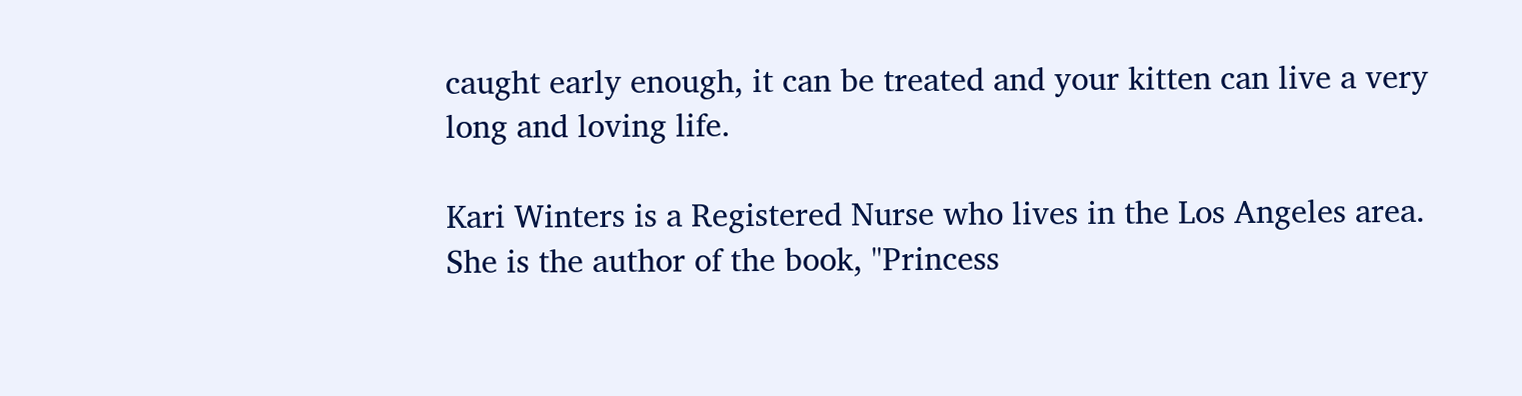caught early enough, it can be treated and your kitten can live a very long and loving life.

Kari Winters is a Registered Nurse who lives in the Los Angeles area. She is the author of the book, "Princess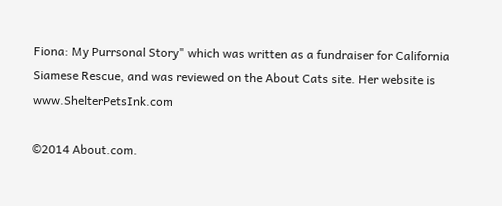Fiona: My Purrsonal Story" which was written as a fundraiser for California Siamese Rescue, and was reviewed on the About Cats site. Her website is www.ShelterPetsInk.com

©2014 About.com.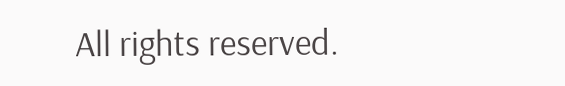All rights reserved.